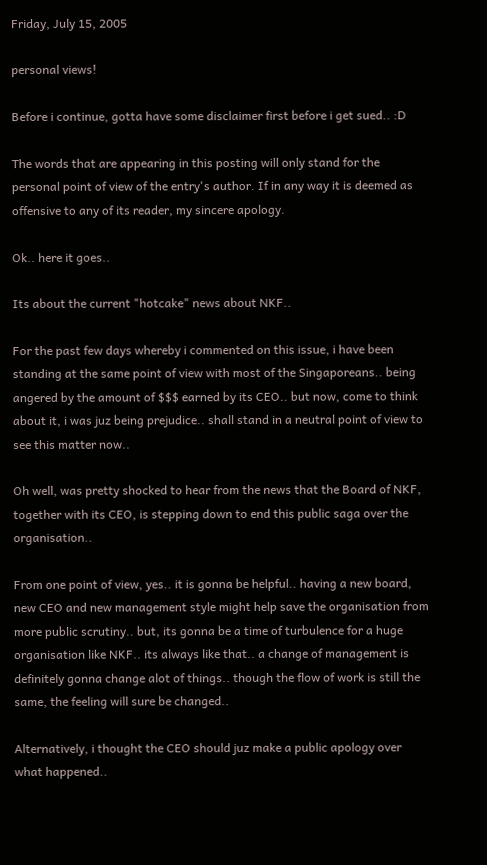Friday, July 15, 2005

personal views!

Before i continue, gotta have some disclaimer first before i get sued.. :D

The words that are appearing in this posting will only stand for the personal point of view of the entry's author. If in any way it is deemed as offensive to any of its reader, my sincere apology.

Ok.. here it goes..

Its about the current "hotcake" news about NKF..

For the past few days whereby i commented on this issue, i have been standing at the same point of view with most of the Singaporeans.. being angered by the amount of $$$ earned by its CEO.. but now, come to think about it, i was juz being prejudice.. shall stand in a neutral point of view to see this matter now..

Oh well, was pretty shocked to hear from the news that the Board of NKF, together with its CEO, is stepping down to end this public saga over the organisation..

From one point of view, yes.. it is gonna be helpful.. having a new board, new CEO and new management style might help save the organisation from more public scrutiny.. but, its gonna be a time of turbulence for a huge organisation like NKF.. its always like that.. a change of management is definitely gonna change alot of things.. though the flow of work is still the same, the feeling will sure be changed..

Alternatively, i thought the CEO should juz make a public apology over what happened..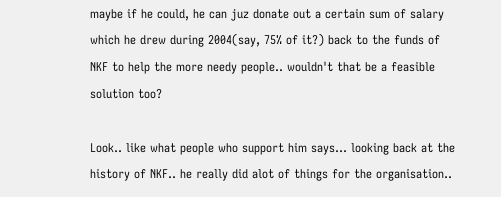maybe if he could, he can juz donate out a certain sum of salary which he drew during 2004(say, 75% of it?) back to the funds of NKF to help the more needy people.. wouldn't that be a feasible solution too?

Look.. like what people who support him says... looking back at the history of NKF.. he really did alot of things for the organisation..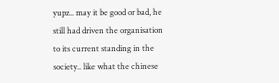yupz.. may it be good or bad, he still had driven the organisation to its current standing in the society.. like what the chinese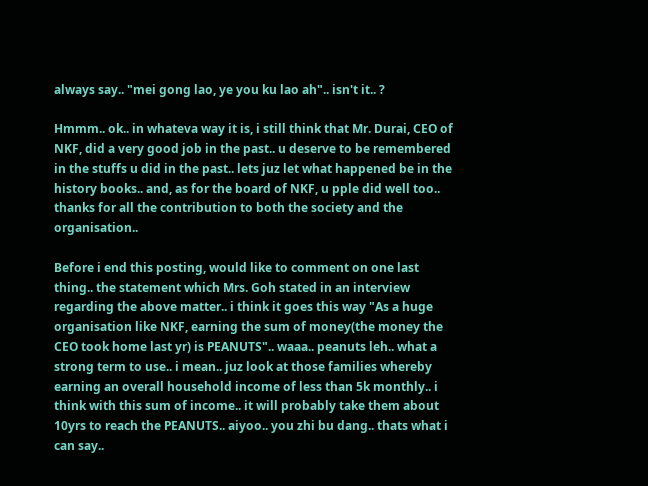always say.. "mei gong lao, ye you ku lao ah".. isn't it.. ?

Hmmm.. ok.. in whateva way it is, i still think that Mr. Durai, CEO of NKF, did a very good job in the past.. u deserve to be remembered in the stuffs u did in the past.. lets juz let what happened be in the history books.. and, as for the board of NKF, u pple did well too.. thanks for all the contribution to both the society and the organisation..

Before i end this posting, would like to comment on one last thing.. the statement which Mrs. Goh stated in an interview regarding the above matter.. i think it goes this way "As a huge organisation like NKF, earning the sum of money(the money the CEO took home last yr) is PEANUTS".. waaa.. peanuts leh.. what a strong term to use.. i mean.. juz look at those families whereby earning an overall household income of less than 5k monthly.. i think with this sum of income.. it will probably take them about 10yrs to reach the PEANUTS.. aiyoo.. you zhi bu dang.. thats what i can say..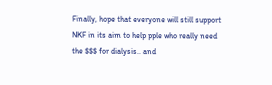Finally, hope that everyone will still support NKF in its aim to help pple who really need the $$$ for dialysis.. and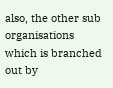also, the other sub organisations which is branched out by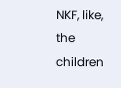NKF, like, the children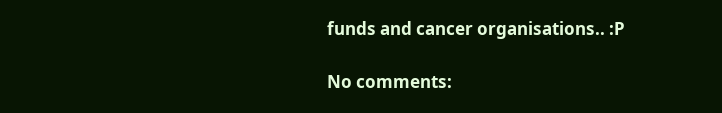funds and cancer organisations.. :P

No comments: